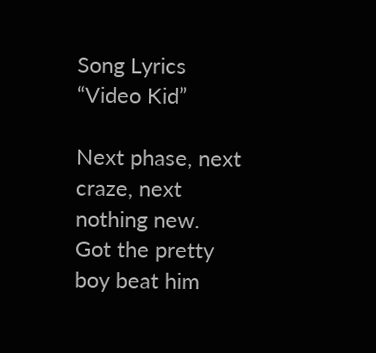Song Lyrics “Video Kid”

Next phase, next craze, next nothing new.
Got the pretty boy beat him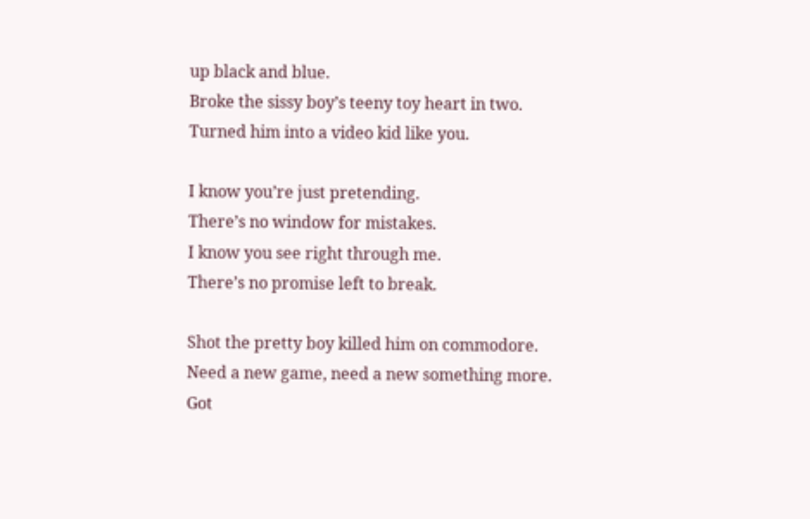up black and blue.
Broke the sissy boy’s teeny toy heart in two.
Turned him into a video kid like you.

I know you’re just pretending.
There’s no window for mistakes.
I know you see right through me.
There’s no promise left to break.

Shot the pretty boy killed him on commodore.
Need a new game, need a new something more.
Got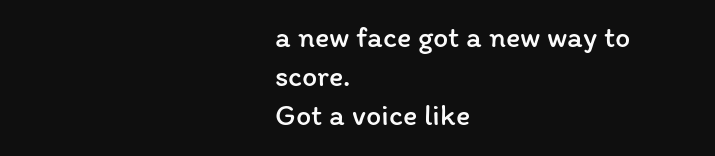a new face got a new way to score.
Got a voice like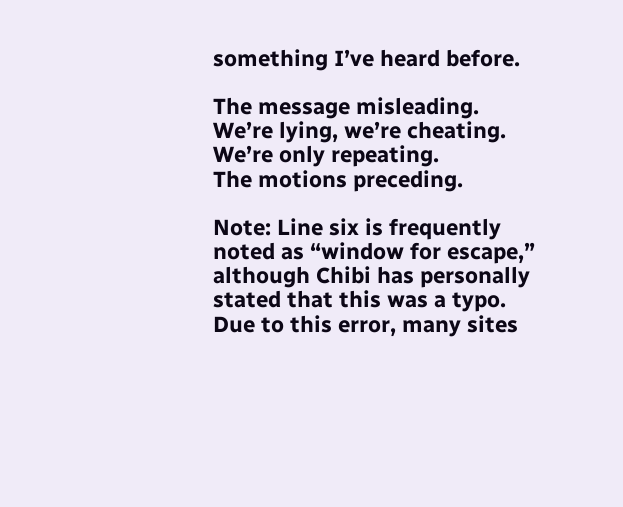something I’ve heard before.

The message misleading.
We’re lying, we’re cheating.
We’re only repeating.
The motions preceding.

Note: Line six is frequently noted as “window for escape,” although Chibi has personally stated that this was a typo. Due to this error, many sites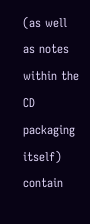(as well as notes within the CD packaging itself) contain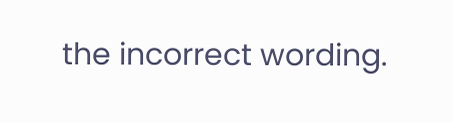the incorrect wording.